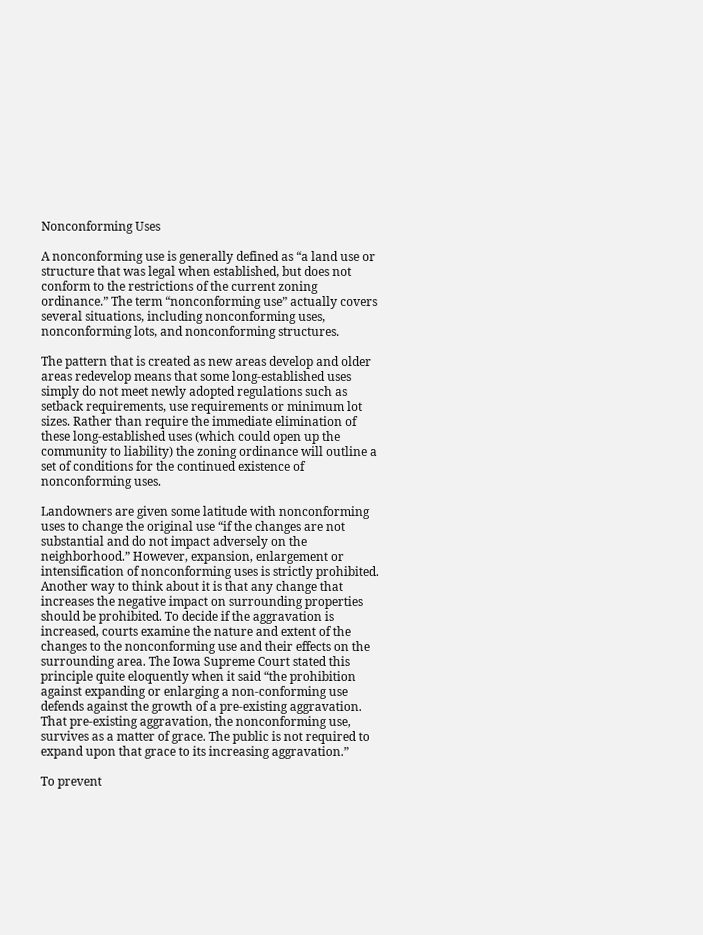Nonconforming Uses

A nonconforming use is generally defined as “a land use or structure that was legal when established, but does not conform to the restrictions of the current zoning ordinance.” The term “nonconforming use” actually covers several situations, including nonconforming uses, nonconforming lots, and nonconforming structures.

The pattern that is created as new areas develop and older areas redevelop means that some long-established uses simply do not meet newly adopted regulations such as setback requirements, use requirements or minimum lot sizes. Rather than require the immediate elimination of these long-established uses (which could open up the community to liability) the zoning ordinance will outline a set of conditions for the continued existence of nonconforming uses.

Landowners are given some latitude with nonconforming uses to change the original use “if the changes are not substantial and do not impact adversely on the neighborhood.” However, expansion, enlargement or intensification of nonconforming uses is strictly prohibited. Another way to think about it is that any change that increases the negative impact on surrounding properties should be prohibited. To decide if the aggravation is increased, courts examine the nature and extent of the changes to the nonconforming use and their effects on the surrounding area. The Iowa Supreme Court stated this principle quite eloquently when it said “the prohibition against expanding or enlarging a non-conforming use defends against the growth of a pre-existing aggravation. That pre-existing aggravation, the nonconforming use, survives as a matter of grace. The public is not required to expand upon that grace to its increasing aggravation.”

To prevent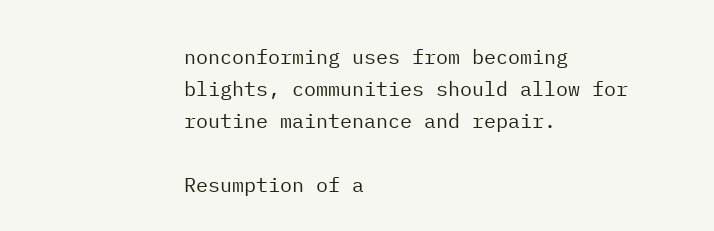nonconforming uses from becoming blights, communities should allow for routine maintenance and repair.

Resumption of a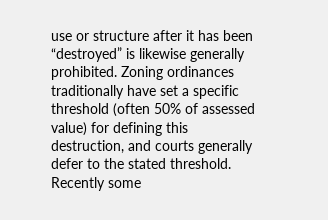use or structure after it has been “destroyed” is likewise generally prohibited. Zoning ordinances traditionally have set a specific threshold (often 50% of assessed value) for defining this destruction, and courts generally defer to the stated threshold. Recently some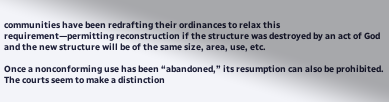communities have been redrafting their ordinances to relax this requirement—permitting reconstruction if the structure was destroyed by an act of God and the new structure will be of the same size, area, use, etc.

Once a nonconforming use has been “abandoned,” its resumption can also be prohibited. The courts seem to make a distinction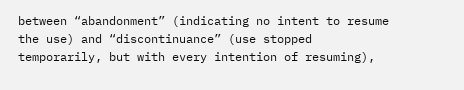between “abandonment” (indicating no intent to resume the use) and “discontinuance” (use stopped temporarily, but with every intention of resuming),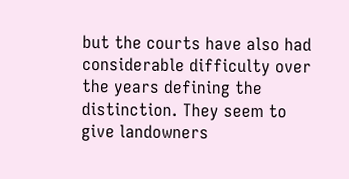but the courts have also had considerable difficulty over the years defining the distinction. They seem to give landowners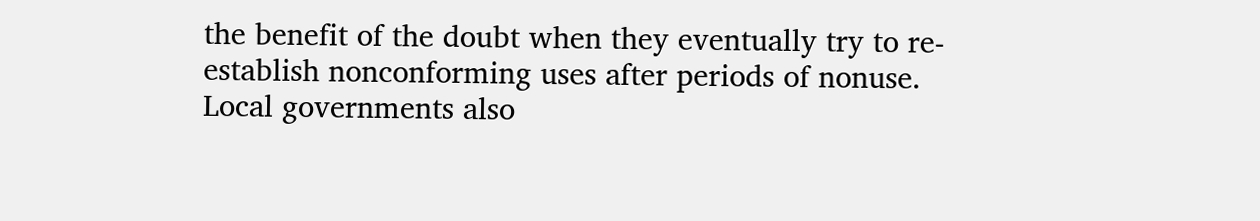the benefit of the doubt when they eventually try to re-establish nonconforming uses after periods of nonuse. Local governments also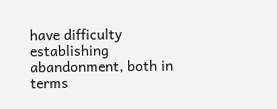have difficulty establishing abandonment, both in terms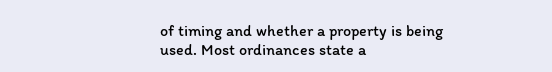of timing and whether a property is being used. Most ordinances state a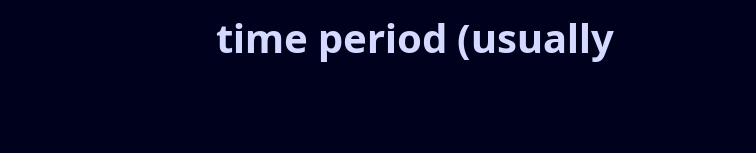time period (usually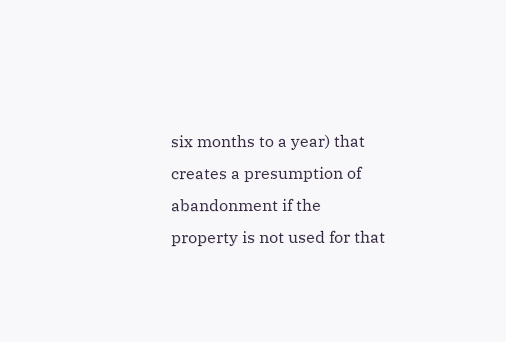six months to a year) that creates a presumption of abandonment if the property is not used for that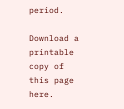period.

Download a printable copy of this page here.